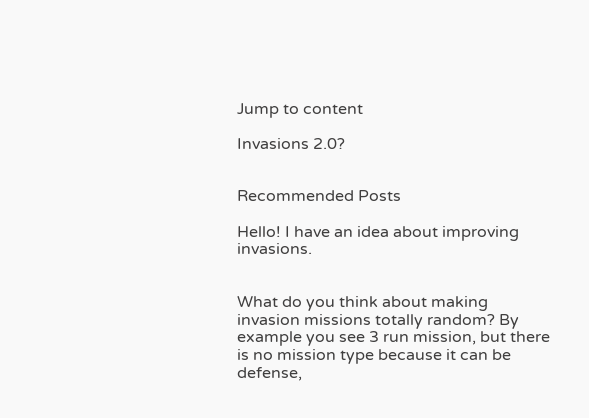Jump to content

Invasions 2.0?


Recommended Posts

Hello! I have an idea about improving invasions.


What do you think about making invasion missions totally random? By example you see 3 run mission, but there is no mission type because it can be defense,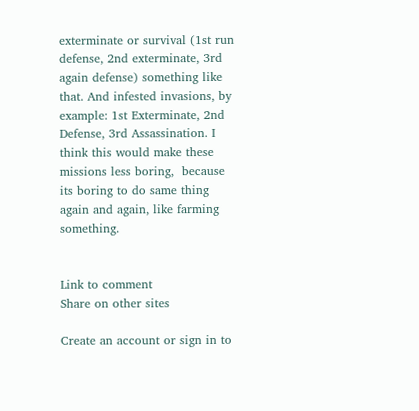exterminate or survival (1st run defense, 2nd exterminate, 3rd again defense) something like that. And infested invasions, by example: 1st Exterminate, 2nd Defense, 3rd Assassination. I think this would make these missions less boring,  because its boring to do same thing again and again, like farming something.


Link to comment
Share on other sites

Create an account or sign in to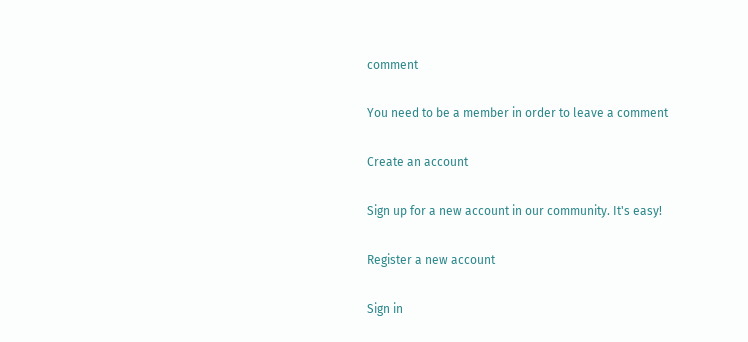comment

You need to be a member in order to leave a comment

Create an account

Sign up for a new account in our community. It's easy!

Register a new account

Sign in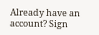Already have an account? Sign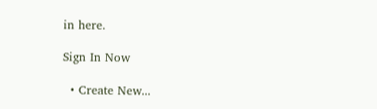in here.

Sign In Now

  • Create New...